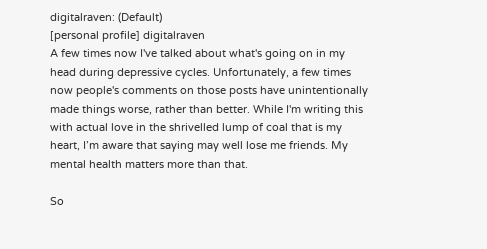digitalraven: (Default)
[personal profile] digitalraven
A few times now I've talked about what's going on in my head during depressive cycles. Unfortunately, a few times now people's comments on those posts have unintentionally made things worse, rather than better. While I'm writing this with actual love in the shrivelled lump of coal that is my heart, I’m aware that saying may well lose me friends. My mental health matters more than that.

So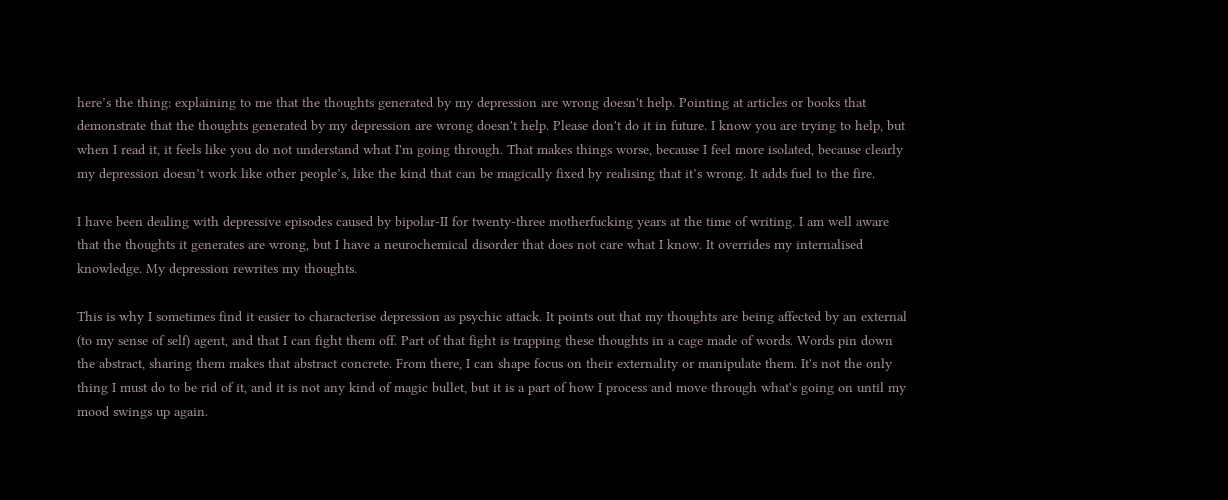here’s the thing: explaining to me that the thoughts generated by my depression are wrong doesn't help. Pointing at articles or books that demonstrate that the thoughts generated by my depression are wrong doesn't help. Please don't do it in future. I know you are trying to help, but when I read it, it feels like you do not understand what I'm going through. That makes things worse, because I feel more isolated, because clearly my depression doesn’t work like other people’s, like the kind that can be magically fixed by realising that it’s wrong. It adds fuel to the fire.

I have been dealing with depressive episodes caused by bipolar-II for twenty-three motherfucking years at the time of writing. I am well aware that the thoughts it generates are wrong, but I have a neurochemical disorder that does not care what I know. It overrides my internalised knowledge. My depression rewrites my thoughts.

This is why I sometimes find it easier to characterise depression as psychic attack. It points out that my thoughts are being affected by an external (to my sense of self) agent, and that I can fight them off. Part of that fight is trapping these thoughts in a cage made of words. Words pin down the abstract, sharing them makes that abstract concrete. From there, I can shape focus on their externality or manipulate them. It's not the only thing I must do to be rid of it, and it is not any kind of magic bullet, but it is a part of how I process and move through what's going on until my mood swings up again.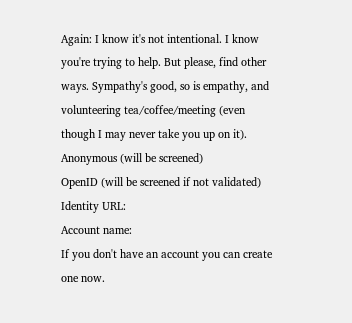Again: I know it's not intentional. I know you're trying to help. But please, find other ways. Sympathy's good, so is empathy, and volunteering tea/coffee/meeting (even though I may never take you up on it).
Anonymous (will be screened)
OpenID (will be screened if not validated)
Identity URL:
Account name:
If you don't have an account you can create one now.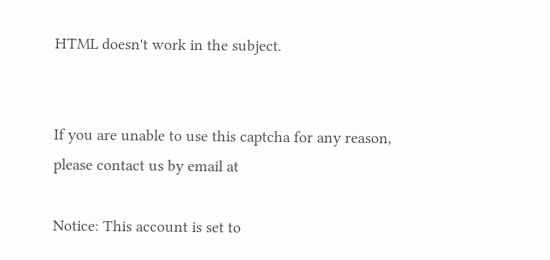HTML doesn't work in the subject.


If you are unable to use this captcha for any reason, please contact us by email at

Notice: This account is set to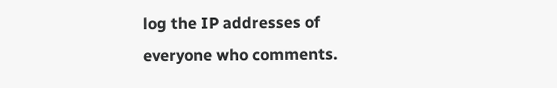log the IP addresses of everyone who comments.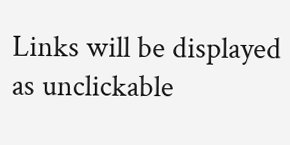Links will be displayed as unclickable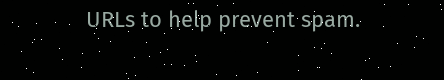URLs to help prevent spam.